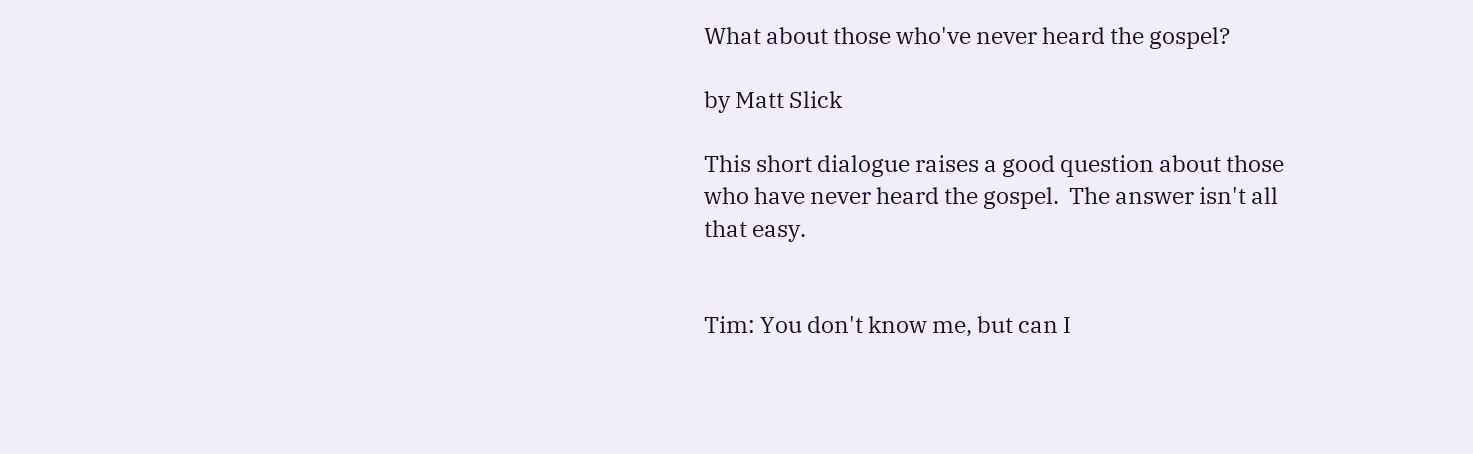What about those who've never heard the gospel?

by Matt Slick

This short dialogue raises a good question about those who have never heard the gospel.  The answer isn't all that easy.


Tim: You don't know me, but can I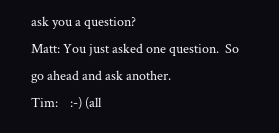ask you a question?
Matt: You just asked one question.  So go ahead and ask another.
Tim:    :-) (all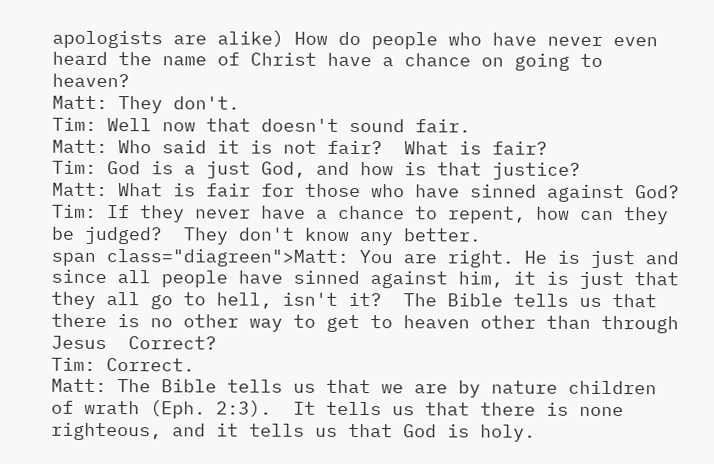apologists are alike) How do people who have never even heard the name of Christ have a chance on going to heaven?
Matt: They don't.
Tim: Well now that doesn't sound fair.
Matt: Who said it is not fair?  What is fair?
Tim: God is a just God, and how is that justice?
Matt: What is fair for those who have sinned against God?
Tim: If they never have a chance to repent, how can they be judged?  They don't know any better.
span class="diagreen">Matt: You are right. He is just and since all people have sinned against him, it is just that they all go to hell, isn't it?  The Bible tells us that there is no other way to get to heaven other than through Jesus  Correct?
Tim: Correct.
Matt: The Bible tells us that we are by nature children of wrath (Eph. 2:3).  It tells us that there is none righteous, and it tells us that God is holy.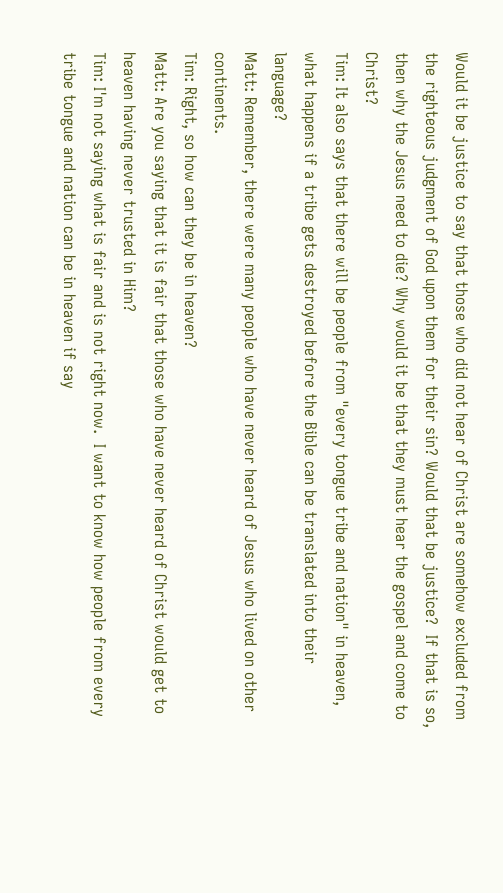Would it be justice to say that those who did not hear of Christ are somehow excluded from the righteous judgment of God upon them for their sin? Would that be justice?  If that is so, then why the Jesus need to die? Why would it be that they must hear the gospel and come to Christ?
Tim: It also says that there will be people from "every tongue tribe and nation" in heaven, what happens if a tribe gets destroyed before the Bible can be translated into their language?
Matt: Remember, there were many people who have never heard of Jesus who lived on other continents.
Tim: Right, so how can they be in heaven?
Matt: Are you saying that it is fair that those who have never heard of Christ would get to heaven having never trusted in Him?
Tim: I'm not saying what is fair and is not right now.  I want to know how people from every tribe tongue and nation can be in heaven if say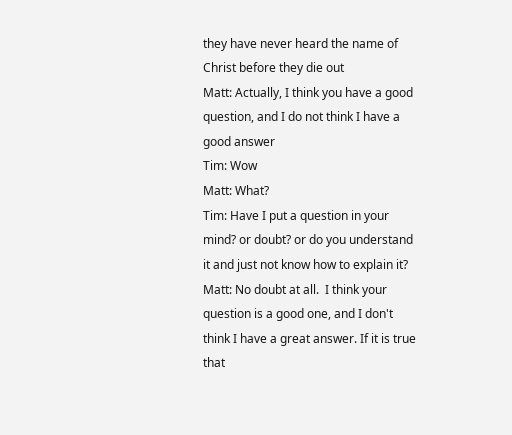they have never heard the name of Christ before they die out
Matt: Actually, I think you have a good question, and I do not think I have a good answer
Tim: Wow
Matt: What?
Tim: Have I put a question in your mind? or doubt? or do you understand it and just not know how to explain it?
Matt: No doubt at all.  I think your question is a good one, and I don't think I have a great answer. If it is true that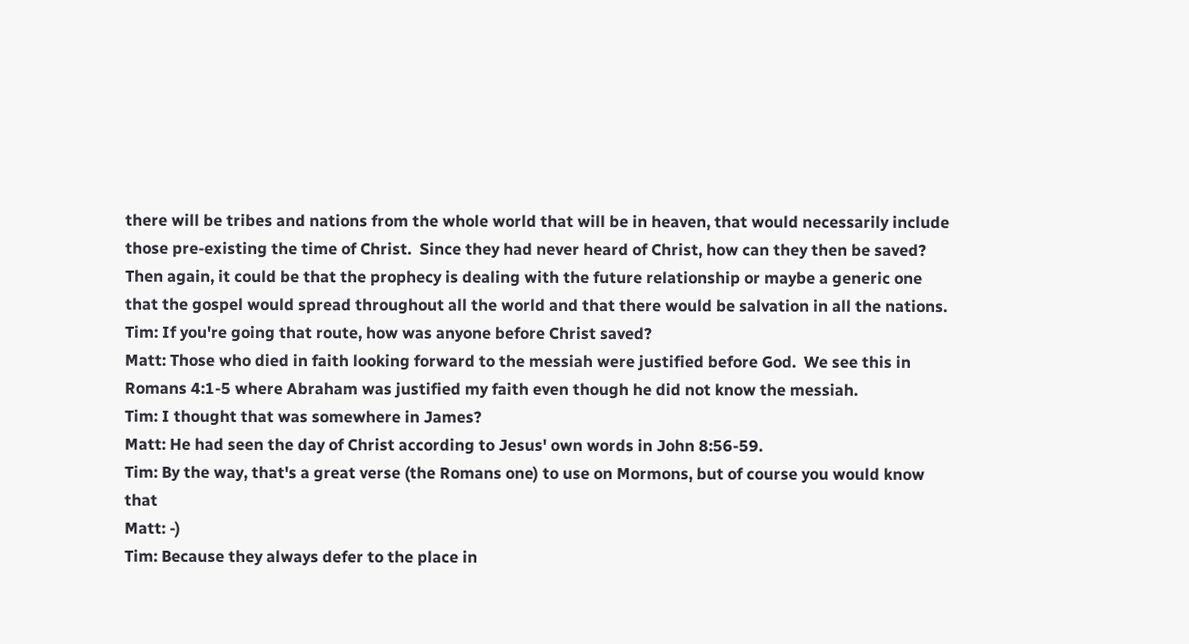there will be tribes and nations from the whole world that will be in heaven, that would necessarily include those pre-existing the time of Christ.  Since they had never heard of Christ, how can they then be saved? Then again, it could be that the prophecy is dealing with the future relationship or maybe a generic one that the gospel would spread throughout all the world and that there would be salvation in all the nations.
Tim: If you're going that route, how was anyone before Christ saved?
Matt: Those who died in faith looking forward to the messiah were justified before God.  We see this in Romans 4:1-5 where Abraham was justified my faith even though he did not know the messiah.
Tim: I thought that was somewhere in James?
Matt: He had seen the day of Christ according to Jesus' own words in John 8:56-59.
Tim: By the way, that's a great verse (the Romans one) to use on Mormons, but of course you would know that
Matt: -)
Tim: Because they always defer to the place in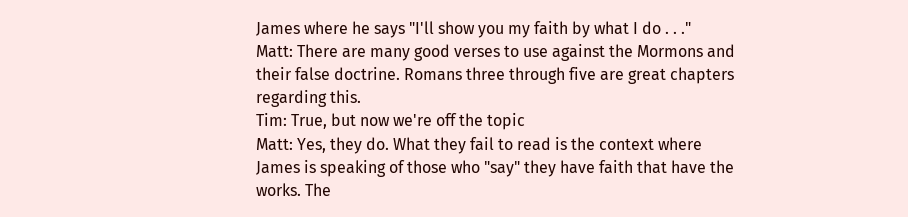James where he says "I'll show you my faith by what I do . . ."
Matt: There are many good verses to use against the Mormons and their false doctrine. Romans three through five are great chapters regarding this.
Tim: True, but now we're off the topic
Matt: Yes, they do. What they fail to read is the context where James is speaking of those who "say" they have faith that have the works. The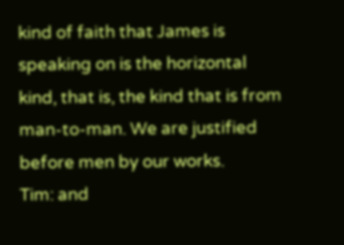kind of faith that James is speaking on is the horizontal kind, that is, the kind that is from man-to-man. We are justified before men by our works.
Tim: and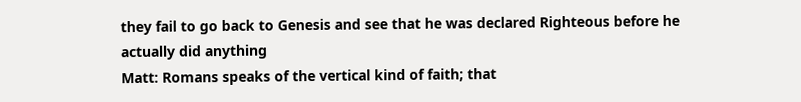they fail to go back to Genesis and see that he was declared Righteous before he actually did anything
Matt: Romans speaks of the vertical kind of faith; that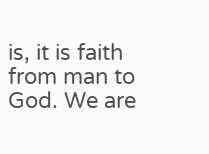is, it is faith from man to God. We are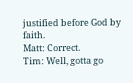justified before God by faith.
Matt: Correct.
Tim: Well, gotta go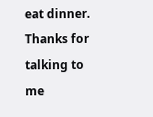eat dinner.  Thanks for talking to me